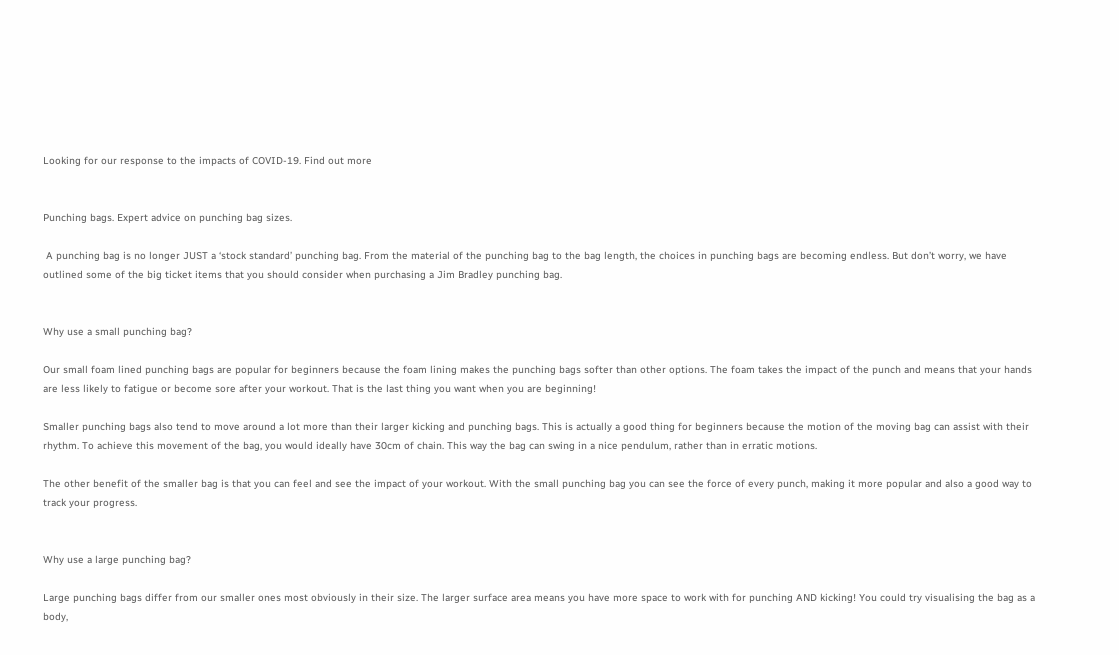Looking for our response to the impacts of COVID-19. Find out more


Punching bags. Expert advice on punching bag sizes.

 A punching bag is no longer JUST a ‘stock standard’ punching bag. From the material of the punching bag to the bag length, the choices in punching bags are becoming endless. But don’t worry, we have outlined some of the big ticket items that you should consider when purchasing a Jim Bradley punching bag.


Why use a small punching bag?

Our small foam lined punching bags are popular for beginners because the foam lining makes the punching bags softer than other options. The foam takes the impact of the punch and means that your hands are less likely to fatigue or become sore after your workout. That is the last thing you want when you are beginning!

Smaller punching bags also tend to move around a lot more than their larger kicking and punching bags. This is actually a good thing for beginners because the motion of the moving bag can assist with their rhythm. To achieve this movement of the bag, you would ideally have 30cm of chain. This way the bag can swing in a nice pendulum, rather than in erratic motions.

The other benefit of the smaller bag is that you can feel and see the impact of your workout. With the small punching bag you can see the force of every punch, making it more popular and also a good way to track your progress.


Why use a large punching bag?

Large punching bags differ from our smaller ones most obviously in their size. The larger surface area means you have more space to work with for punching AND kicking! You could try visualising the bag as a body,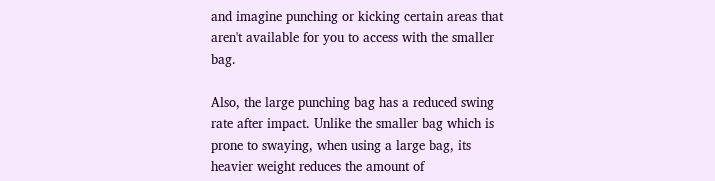and imagine punching or kicking certain areas that aren't available for you to access with the smaller bag.

Also, the large punching bag has a reduced swing rate after impact. Unlike the smaller bag which is prone to swaying, when using a large bag, its heavier weight reduces the amount of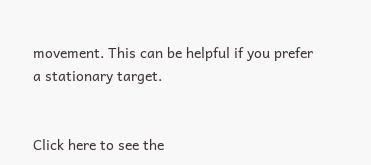movement. This can be helpful if you prefer a stationary target.


Click here to see the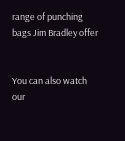range of punching bags Jim Bradley offer


You can also watch our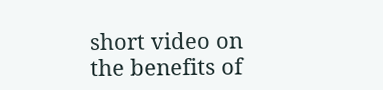short video on the benefits of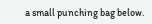a small punching bag below.